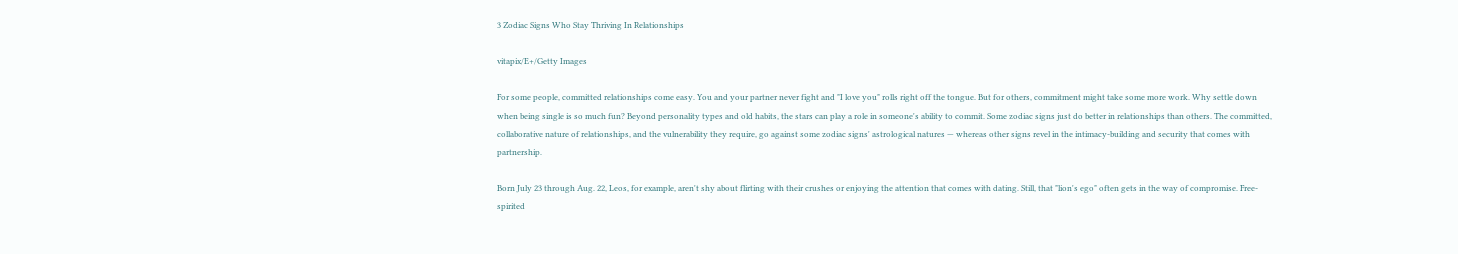3 Zodiac Signs Who Stay Thriving In Relationships

vitapix/E+/Getty Images

For some people, committed relationships come easy. You and your partner never fight and "I love you" rolls right off the tongue. But for others, commitment might take some more work. Why settle down when being single is so much fun? Beyond personality types and old habits, the stars can play a role in someone's ability to commit. Some zodiac signs just do better in relationships than others. The committed, collaborative nature of relationships, and the vulnerability they require, go against some zodiac signs' astrological natures — whereas other signs revel in the intimacy-building and security that comes with partnership.

Born July 23 through Aug. 22, Leos, for example, aren't shy about flirting with their crushes or enjoying the attention that comes with dating. Still, that "lion's ego" often gets in the way of compromise. Free-spirited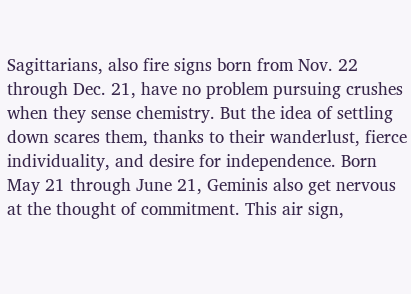Sagittarians, also fire signs born from Nov. 22 through Dec. 21, have no problem pursuing crushes when they sense chemistry. But the idea of settling down scares them, thanks to their wanderlust, fierce individuality, and desire for independence. Born May 21 through June 21, Geminis also get nervous at the thought of commitment. This air sign,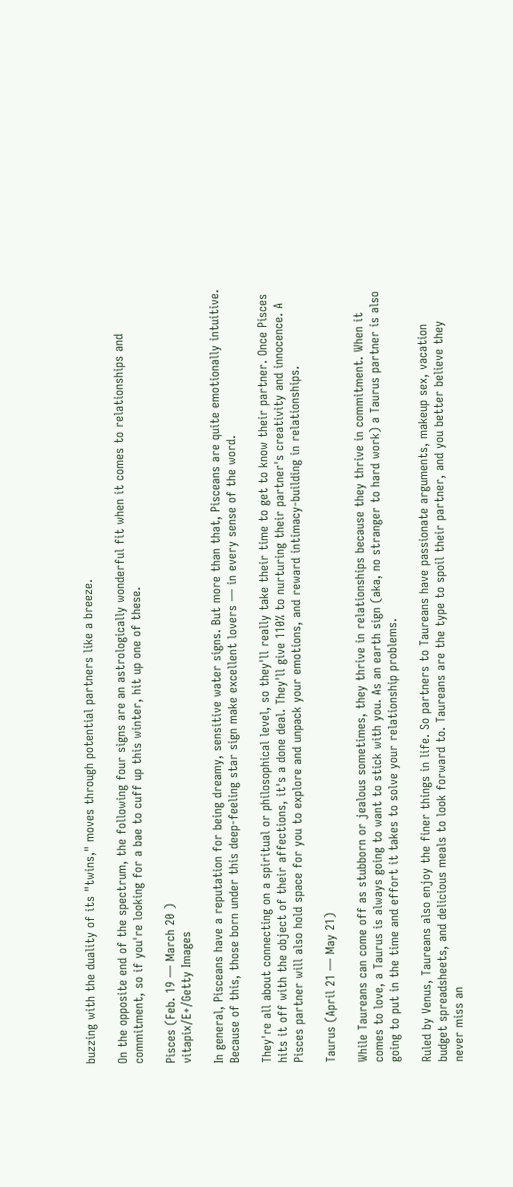buzzing with the duality of its "twins," moves through potential partners like a breeze.

On the opposite end of the spectrum, the following four signs are an astrologically wonderful fit when it comes to relationships and commitment, so if you're looking for a bae to cuff up this winter, hit up one of these.

Pisces (Feb. 19 — March 20 )
vitapix/E+/Getty Images

In general, Pisceans have a reputation for being dreamy, sensitive water signs. But more than that, Pisceans are quite emotionally intuitive. Because of this, those born under this deep-feeling star sign make excellent lovers — in every sense of the word.

They're all about connecting on a spiritual or philosophical level, so they'll really take their time to get to know their partner. Once Pisces hits it off with the object of their affections, it's a done deal. They'll give 110% to nurturing their partner's creativity and innocence. A Pisces partner will also hold space for you to explore and unpack your emotions, and reward intimacy-building in relationships.

Taurus (April 21 — May 21)

While Taureans can come off as stubborn or jealous sometimes, they thrive in relationships because they thrive in commitment. When it comes to love, a Taurus is always going to want to stick with you. As an earth sign (aka, no stranger to hard work) a Taurus partner is also going to put in the time and effort it takes to solve your relationship problems.

Ruled by Venus, Taureans also enjoy the finer things in life. So partners to Taureans have passionate arguments, makeup sex, vacation budget spreadsheets, and delicious meals to look forward to. Taureans are the type to spoil their partner, and you better believe they never miss an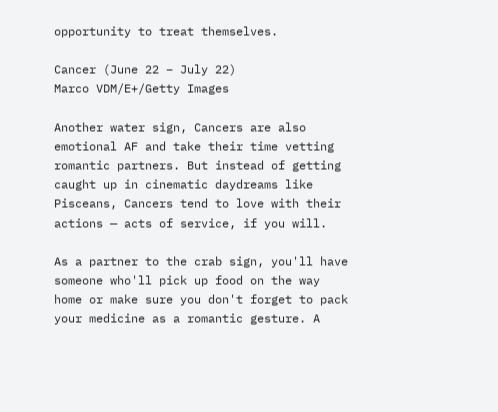opportunity to treat themselves.

Cancer (June 22 – July 22)
Marco VDM/E+/Getty Images

Another water sign, Cancers are also emotional AF and take their time vetting romantic partners. But instead of getting caught up in cinematic daydreams like Pisceans, Cancers tend to love with their actions — acts of service, if you will.

As a partner to the crab sign, you'll have someone who'll pick up food on the way home or make sure you don't forget to pack your medicine as a romantic gesture. A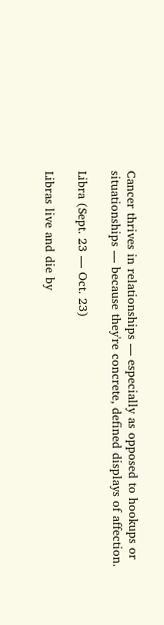Cancer thrives in relationships — especially as opposed to hookups or situationships — because they're concrete, defined displays of affection.

Libra (Sept. 23 — Oct. 23)

Libras live and die by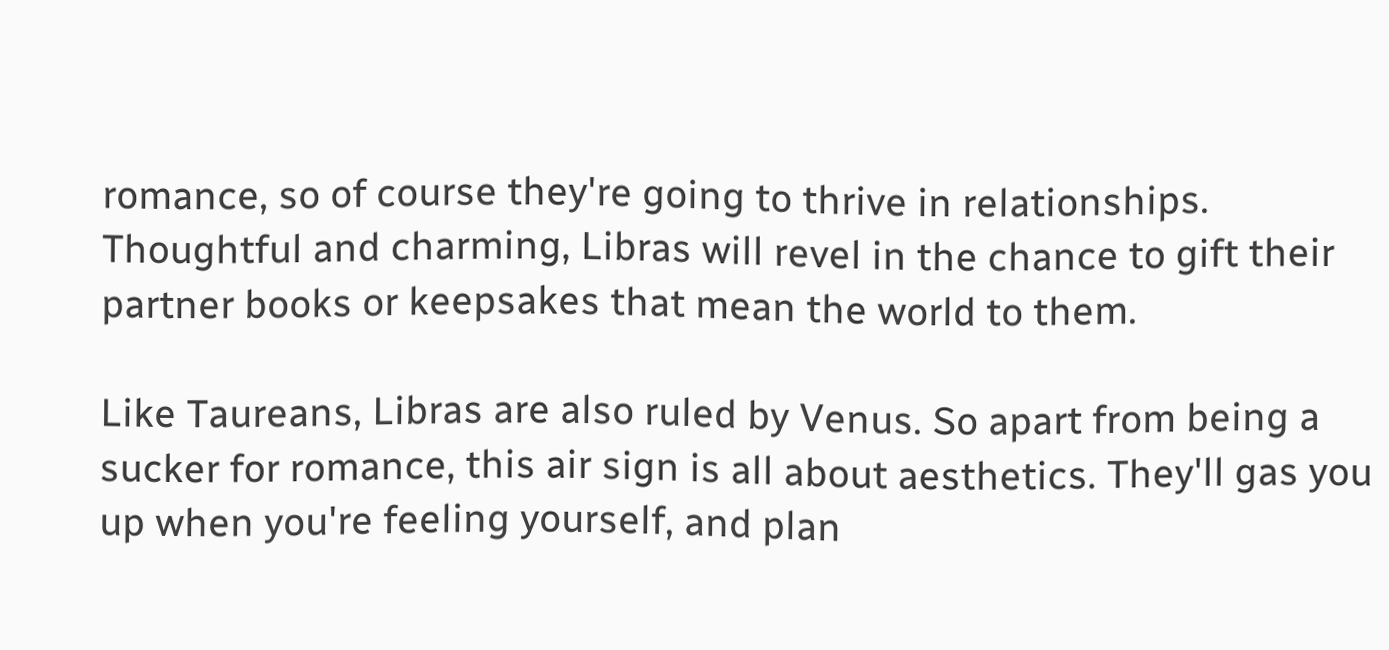romance, so of course they're going to thrive in relationships. Thoughtful and charming, Libras will revel in the chance to gift their partner books or keepsakes that mean the world to them.

Like Taureans, Libras are also ruled by Venus. So apart from being a sucker for romance, this air sign is all about aesthetics. They'll gas you up when you're feeling yourself, and plan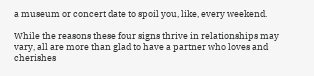a museum or concert date to spoil you, like, every weekend.

While the reasons these four signs thrive in relationships may vary, all are more than glad to have a partner who loves and cherishes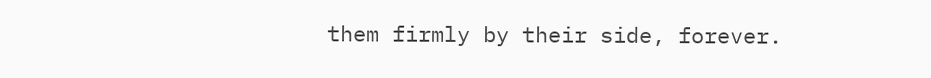them firmly by their side, forever.